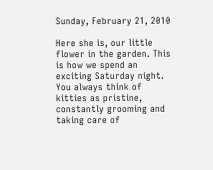Sunday, February 21, 2010

Here she is, our little flower in the garden. This is how we spend an exciting Saturday night. You always think of kitties as pristine, constantly grooming and taking care of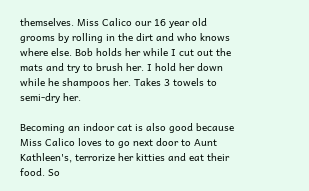themselves. Miss Calico our 16 year old grooms by rolling in the dirt and who knows where else. Bob holds her while I cut out the mats and try to brush her. I hold her down while he shampoos her. Takes 3 towels to semi-dry her.

Becoming an indoor cat is also good because Miss Calico loves to go next door to Aunt Kathleen's, terrorize her kitties and eat their food. So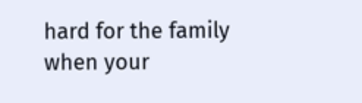hard for the family when your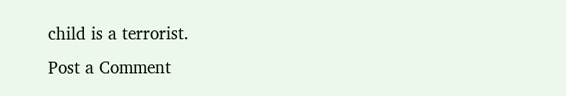child is a terrorist.
Post a Comment